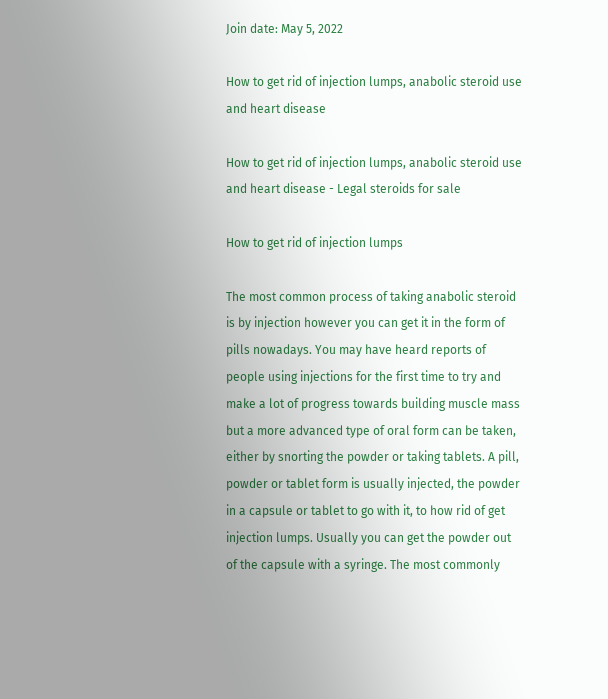Join date: May 5, 2022

How to get rid of injection lumps, anabolic steroid use and heart disease

How to get rid of injection lumps, anabolic steroid use and heart disease - Legal steroids for sale

How to get rid of injection lumps

The most common process of taking anabolic steroid is by injection however you can get it in the form of pills nowadays. You may have heard reports of people using injections for the first time to try and make a lot of progress towards building muscle mass but a more advanced type of oral form can be taken, either by snorting the powder or taking tablets. A pill, powder or tablet form is usually injected, the powder in a capsule or tablet to go with it, to how rid of get injection lumps. Usually you can get the powder out of the capsule with a syringe. The most commonly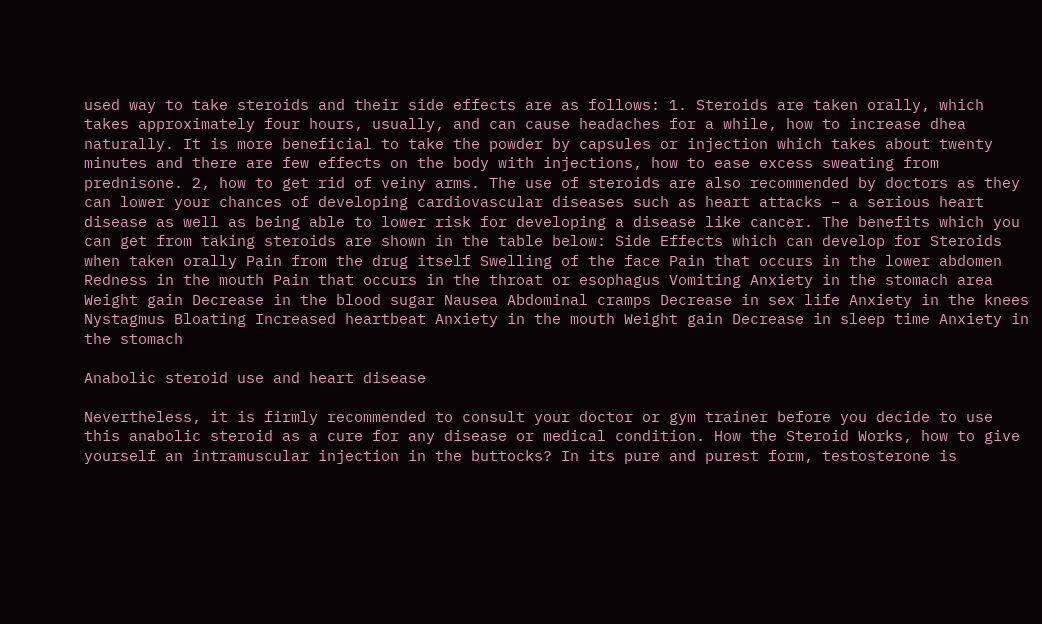used way to take steroids and their side effects are as follows: 1. Steroids are taken orally, which takes approximately four hours, usually, and can cause headaches for a while, how to increase dhea naturally. It is more beneficial to take the powder by capsules or injection which takes about twenty minutes and there are few effects on the body with injections, how to ease excess sweating from prednisone. 2, how to get rid of veiny arms. The use of steroids are also recommended by doctors as they can lower your chances of developing cardiovascular diseases such as heart attacks – a serious heart disease as well as being able to lower risk for developing a disease like cancer. The benefits which you can get from taking steroids are shown in the table below: Side Effects which can develop for Steroids when taken orally Pain from the drug itself Swelling of the face Pain that occurs in the lower abdomen Redness in the mouth Pain that occurs in the throat or esophagus Vomiting Anxiety in the stomach area Weight gain Decrease in the blood sugar Nausea Abdominal cramps Decrease in sex life Anxiety in the knees Nystagmus Bloating Increased heartbeat Anxiety in the mouth Weight gain Decrease in sleep time Anxiety in the stomach

Anabolic steroid use and heart disease

Nevertheless, it is firmly recommended to consult your doctor or gym trainer before you decide to use this anabolic steroid as a cure for any disease or medical condition. How the Steroid Works, how to give yourself an intramuscular injection in the buttocks? In its pure and purest form, testosterone is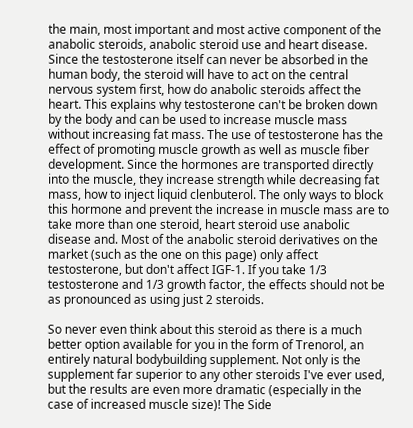the main, most important and most active component of the anabolic steroids, anabolic steroid use and heart disease. Since the testosterone itself can never be absorbed in the human body, the steroid will have to act on the central nervous system first, how do anabolic steroids affect the heart. This explains why testosterone can't be broken down by the body and can be used to increase muscle mass without increasing fat mass. The use of testosterone has the effect of promoting muscle growth as well as muscle fiber development. Since the hormones are transported directly into the muscle, they increase strength while decreasing fat mass, how to inject liquid clenbuterol. The only ways to block this hormone and prevent the increase in muscle mass are to take more than one steroid, heart steroid use anabolic disease and. Most of the anabolic steroid derivatives on the market (such as the one on this page) only affect testosterone, but don't affect IGF-1. If you take 1/3 testosterone and 1/3 growth factor, the effects should not be as pronounced as using just 2 steroids.

So never even think about this steroid as there is a much better option available for you in the form of Trenorol, an entirely natural bodybuilding supplement. Not only is the supplement far superior to any other steroids I've ever used, but the results are even more dramatic (especially in the case of increased muscle size)! The Side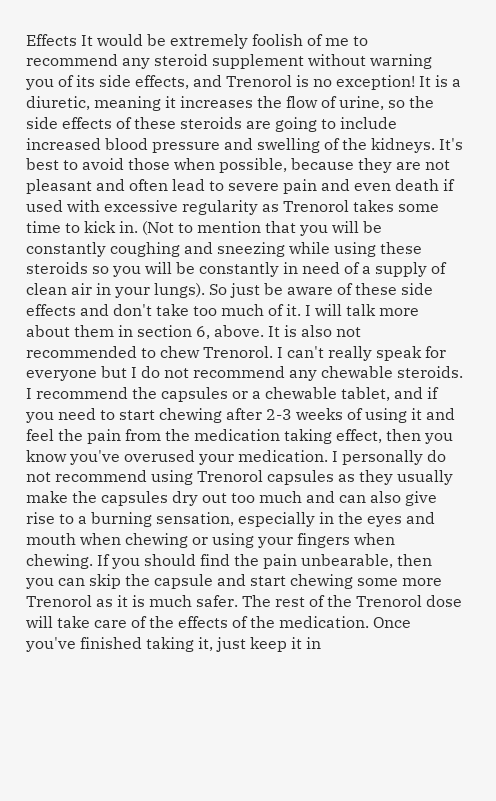Effects It would be extremely foolish of me to recommend any steroid supplement without warning you of its side effects, and Trenorol is no exception! It is a diuretic, meaning it increases the flow of urine, so the side effects of these steroids are going to include increased blood pressure and swelling of the kidneys. It's best to avoid those when possible, because they are not pleasant and often lead to severe pain and even death if used with excessive regularity as Trenorol takes some time to kick in. (Not to mention that you will be constantly coughing and sneezing while using these steroids so you will be constantly in need of a supply of clean air in your lungs). So just be aware of these side effects and don't take too much of it. I will talk more about them in section 6, above. It is also not recommended to chew Trenorol. I can't really speak for everyone but I do not recommend any chewable steroids. I recommend the capsules or a chewable tablet, and if you need to start chewing after 2-3 weeks of using it and feel the pain from the medication taking effect, then you know you've overused your medication. I personally do not recommend using Trenorol capsules as they usually make the capsules dry out too much and can also give rise to a burning sensation, especially in the eyes and mouth when chewing or using your fingers when chewing. If you should find the pain unbearable, then you can skip the capsule and start chewing some more Trenorol as it is much safer. The rest of the Trenorol dose will take care of the effects of the medication. Once you've finished taking it, just keep it in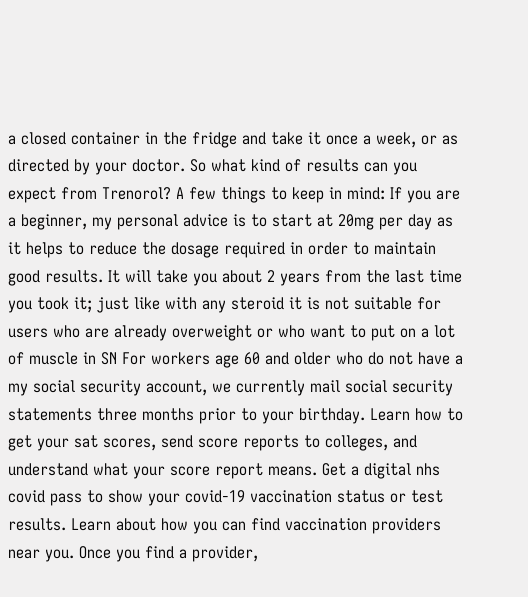a closed container in the fridge and take it once a week, or as directed by your doctor. So what kind of results can you expect from Trenorol? A few things to keep in mind: If you are a beginner, my personal advice is to start at 20mg per day as it helps to reduce the dosage required in order to maintain good results. It will take you about 2 years from the last time you took it; just like with any steroid it is not suitable for users who are already overweight or who want to put on a lot of muscle in SN For workers age 60 and older who do not have a my social security account, we currently mail social security statements three months prior to your birthday. Learn how to get your sat scores, send score reports to colleges, and understand what your score report means. Get a digital nhs covid pass to show your covid-19 vaccination status or test results. Learn about how you can find vaccination providers near you. Once you find a provider,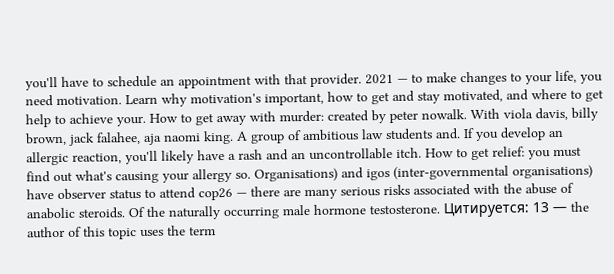you'll have to schedule an appointment with that provider. 2021 — to make changes to your life, you need motivation. Learn why motivation's important, how to get and stay motivated, and where to get help to achieve your. How to get away with murder: created by peter nowalk. With viola davis, billy brown, jack falahee, aja naomi king. A group of ambitious law students and. If you develop an allergic reaction, you'll likely have a rash and an uncontrollable itch. How to get relief: you must find out what's causing your allergy so. Organisations) and igos (inter-governmental organisations) have observer status to attend cop26 — there are many serious risks associated with the abuse of anabolic steroids. Of the naturally occurring male hormone testosterone. Цитируется: 13 — the author of this topic uses the term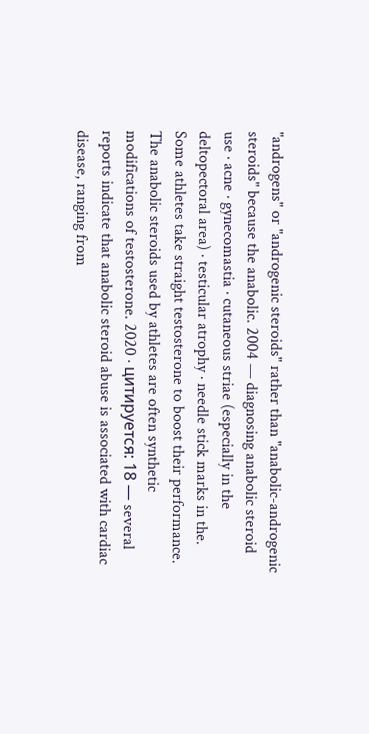"androgens" or "androgenic steroids" rather than "anabolic-androgenic steroids" because the anabolic. 2004 — diagnosing anabolic steroid use · acne · gynecomastia · cutaneous striae (especially in the deltopectoral area) · testicular atrophy · needle stick marks in the. Some athletes take straight testosterone to boost their performance. The anabolic steroids used by athletes are often synthetic modifications of testosterone. 2020 · цитируется: 18 — several reports indicate that anabolic steroid abuse is associated with cardiac disease, ranging from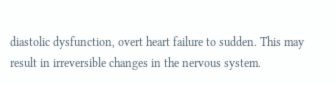diastolic dysfunction, overt heart failure to sudden. This may result in irreversible changes in the nervous system.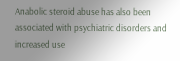Anabolic steroid abuse has also been associated with psychiatric disorders and increased use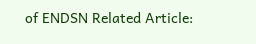of ENDSN Related Article: